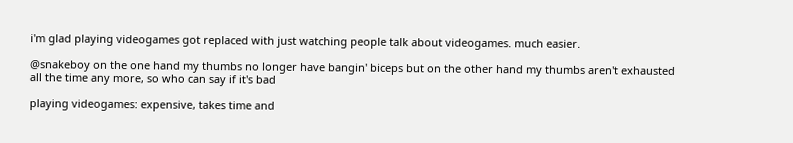i'm glad playing videogames got replaced with just watching people talk about videogames. much easier.

@snakeboy on the one hand my thumbs no longer have bangin' biceps but on the other hand my thumbs aren't exhausted all the time any more, so who can say if it's bad

playing videogames: expensive, takes time and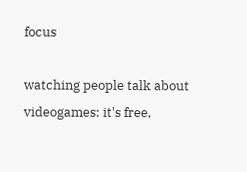focus

watching people talk about videogames: it's free,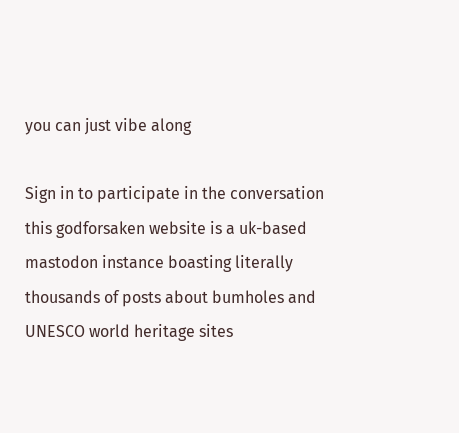you can just vibe along

Sign in to participate in the conversation
this godforsaken website is a uk-based mastodon instance boasting literally thousands of posts about bumholes and UNESCO world heritage sites